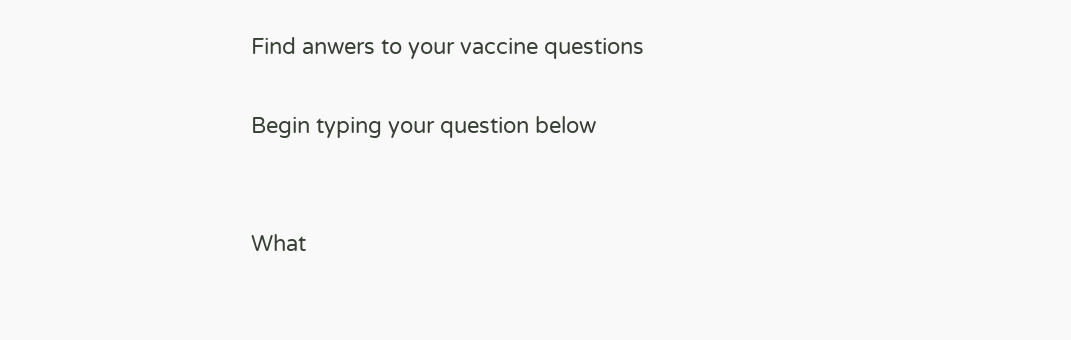Find anwers to your vaccine questions

Begin typing your question below


What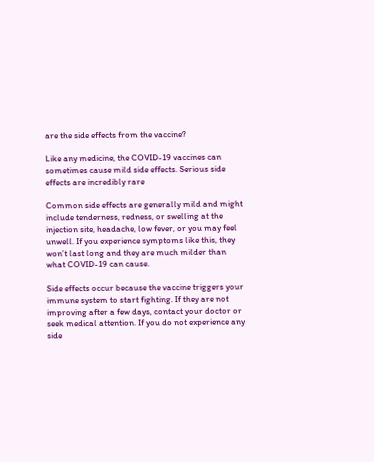are the side effects from the vaccine?

Like any medicine, the COVID-19 vaccines can sometimes cause mild side effects. Serious side effects are incredibly rare

Common side effects are generally mild and might include tenderness, redness, or swelling at the injection site, headache, low fever, or you may feel unwell. If you experience symptoms like this, they won’t last long and they are much milder than what COVID-19 can cause.

Side effects occur because the vaccine triggers your immune system to start fighting. If they are not improving after a few days, contact your doctor or seek medical attention. If you do not experience any side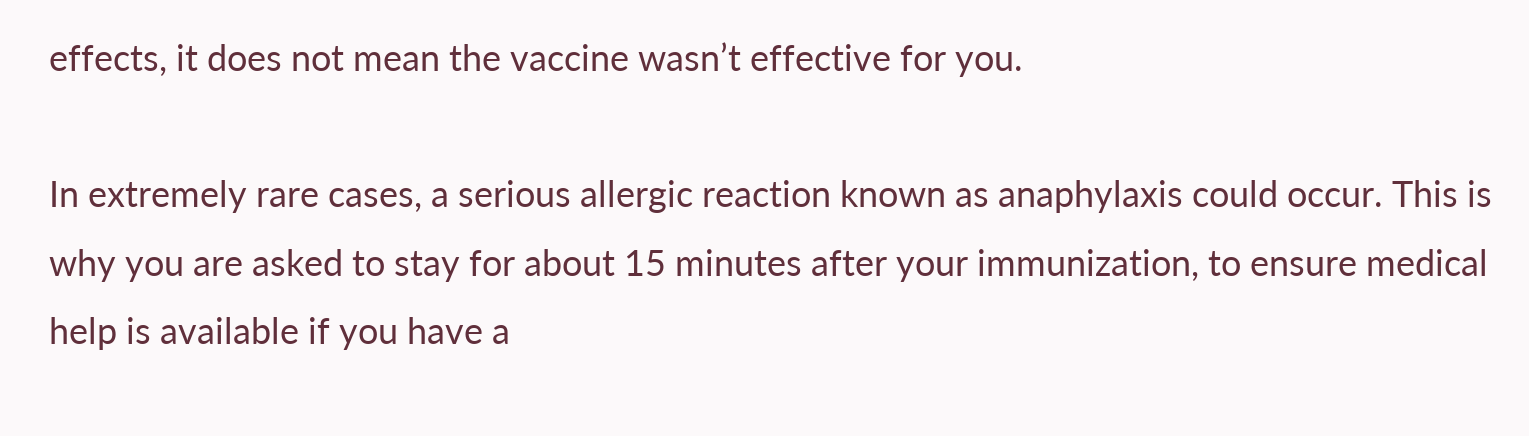effects, it does not mean the vaccine wasn’t effective for you.

In extremely rare cases, a serious allergic reaction known as anaphylaxis could occur. This is why you are asked to stay for about 15 minutes after your immunization, to ensure medical help is available if you have a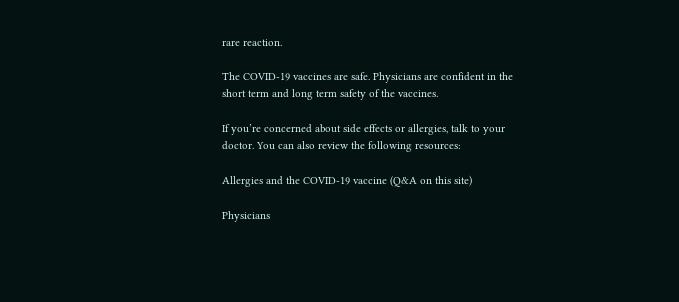rare reaction.

The COVID-19 vaccines are safe. Physicians are confident in the short term and long term safety of the vaccines.

If you’re concerned about side effects or allergies, talk to your doctor. You can also review the following resources:

Allergies and the COVID-19 vaccine (Q&A on this site)

Physicians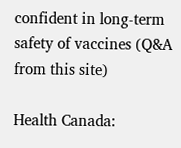confident in long-term safety of vaccines (Q&A from this site)

Health Canada: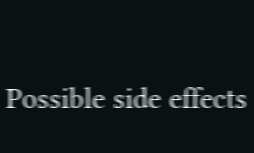Possible side effects